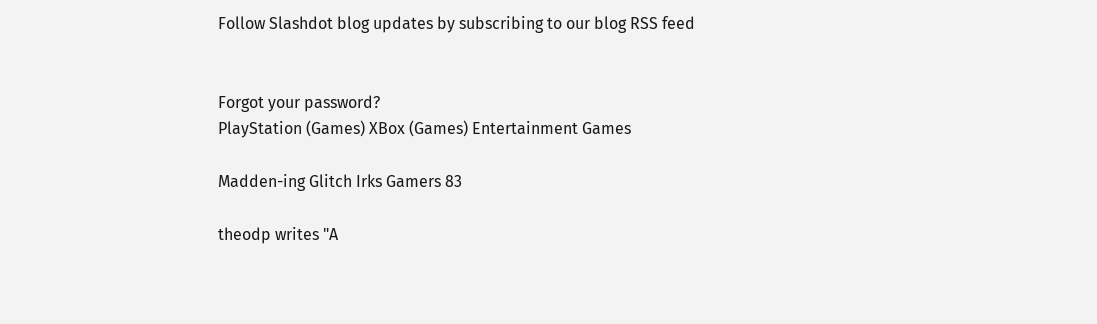Follow Slashdot blog updates by subscribing to our blog RSS feed


Forgot your password?
PlayStation (Games) XBox (Games) Entertainment Games

Madden-ing Glitch Irks Gamers 83

theodp writes "A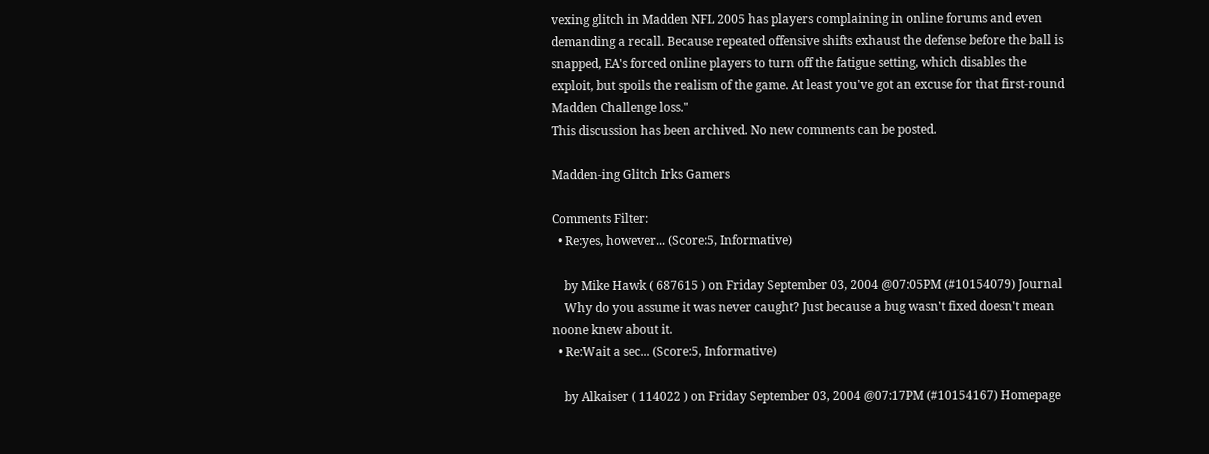vexing glitch in Madden NFL 2005 has players complaining in online forums and even demanding a recall. Because repeated offensive shifts exhaust the defense before the ball is snapped, EA's forced online players to turn off the fatigue setting, which disables the exploit, but spoils the realism of the game. At least you've got an excuse for that first-round Madden Challenge loss."
This discussion has been archived. No new comments can be posted.

Madden-ing Glitch Irks Gamers

Comments Filter:
  • Re:yes, however... (Score:5, Informative)

    by Mike Hawk ( 687615 ) on Friday September 03, 2004 @07:05PM (#10154079) Journal
    Why do you assume it was never caught? Just because a bug wasn't fixed doesn't mean noone knew about it.
  • Re:Wait a sec... (Score:5, Informative)

    by Alkaiser ( 114022 ) on Friday September 03, 2004 @07:17PM (#10154167) Homepage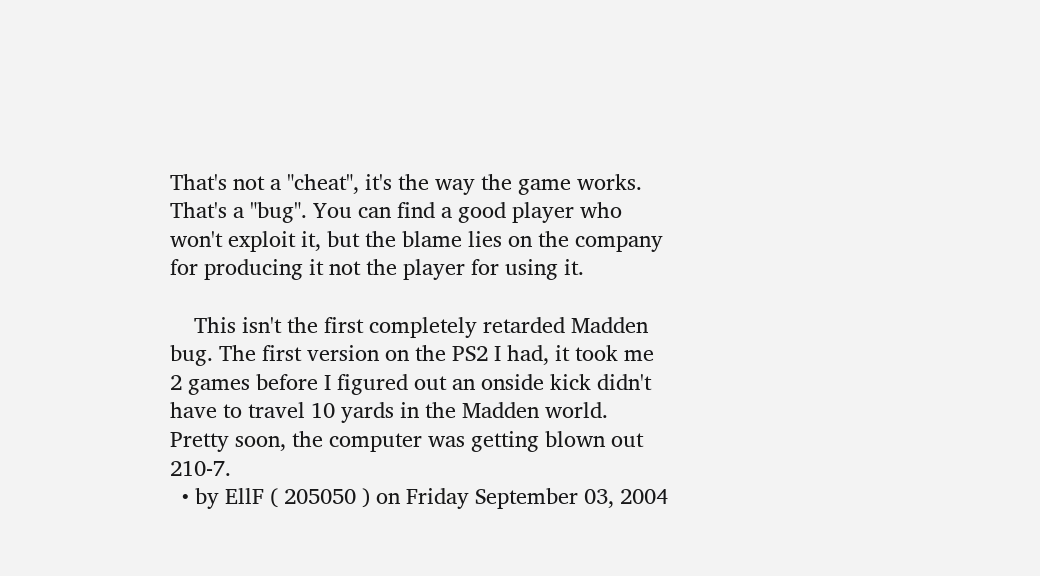That's not a "cheat", it's the way the game works. That's a "bug". You can find a good player who won't exploit it, but the blame lies on the company for producing it not the player for using it.

    This isn't the first completely retarded Madden bug. The first version on the PS2 I had, it took me 2 games before I figured out an onside kick didn't have to travel 10 yards in the Madden world. Pretty soon, the computer was getting blown out 210-7.
  • by EllF ( 205050 ) on Friday September 03, 2004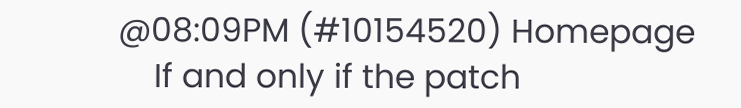@08:09PM (#10154520) Homepage
    If and only if the patch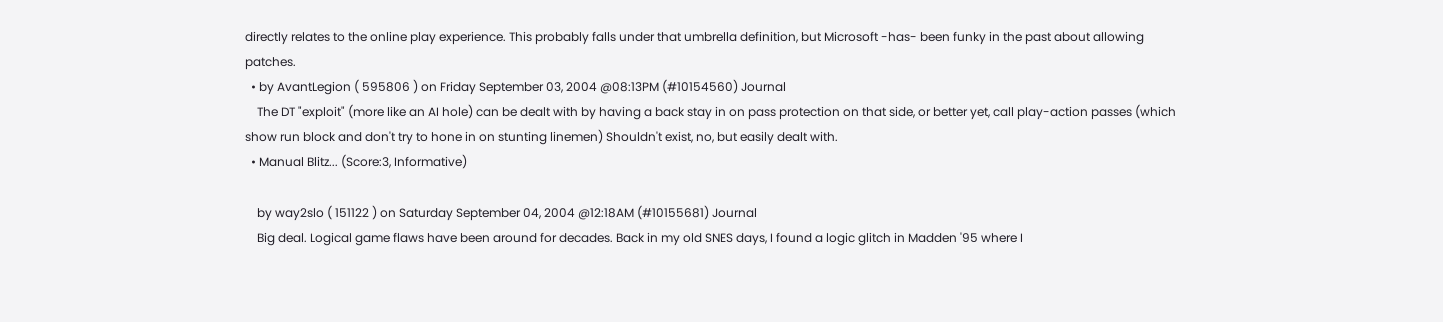directly relates to the online play experience. This probably falls under that umbrella definition, but Microsoft -has- been funky in the past about allowing patches.
  • by AvantLegion ( 595806 ) on Friday September 03, 2004 @08:13PM (#10154560) Journal
    The DT "exploit" (more like an AI hole) can be dealt with by having a back stay in on pass protection on that side, or better yet, call play-action passes (which show run block and don't try to hone in on stunting linemen) Shouldn't exist, no, but easily dealt with.
  • Manual Blitz... (Score:3, Informative)

    by way2slo ( 151122 ) on Saturday September 04, 2004 @12:18AM (#10155681) Journal
    Big deal. Logical game flaws have been around for decades. Back in my old SNES days, I found a logic glitch in Madden '95 where I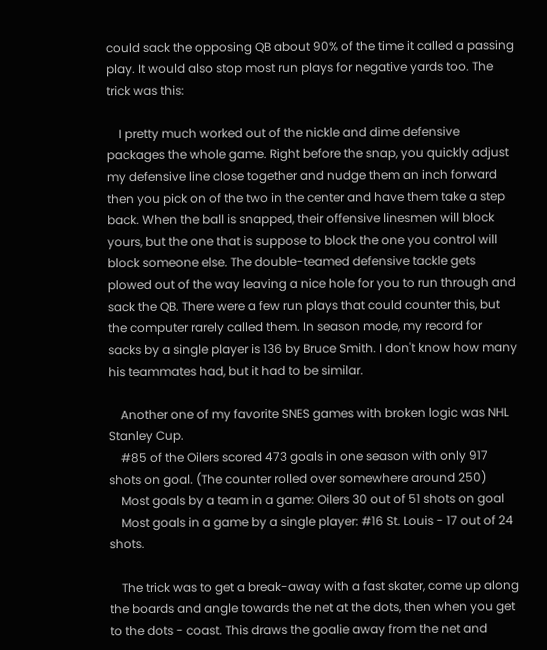could sack the opposing QB about 90% of the time it called a passing play. It would also stop most run plays for negative yards too. The trick was this:

    I pretty much worked out of the nickle and dime defensive packages the whole game. Right before the snap, you quickly adjust my defensive line close together and nudge them an inch forward then you pick on of the two in the center and have them take a step back. When the ball is snapped, their offensive linesmen will block yours, but the one that is suppose to block the one you control will block someone else. The double-teamed defensive tackle gets plowed out of the way leaving a nice hole for you to run through and sack the QB. There were a few run plays that could counter this, but the computer rarely called them. In season mode, my record for sacks by a single player is 136 by Bruce Smith. I don't know how many his teammates had, but it had to be similar.

    Another one of my favorite SNES games with broken logic was NHL Stanley Cup.
    #85 of the Oilers scored 473 goals in one season with only 917 shots on goal. (The counter rolled over somewhere around 250)
    Most goals by a team in a game: Oilers 30 out of 51 shots on goal
    Most goals in a game by a single player: #16 St. Louis - 17 out of 24 shots.

    The trick was to get a break-away with a fast skater, come up along the boards and angle towards the net at the dots, then when you get to the dots - coast. This draws the goalie away from the net and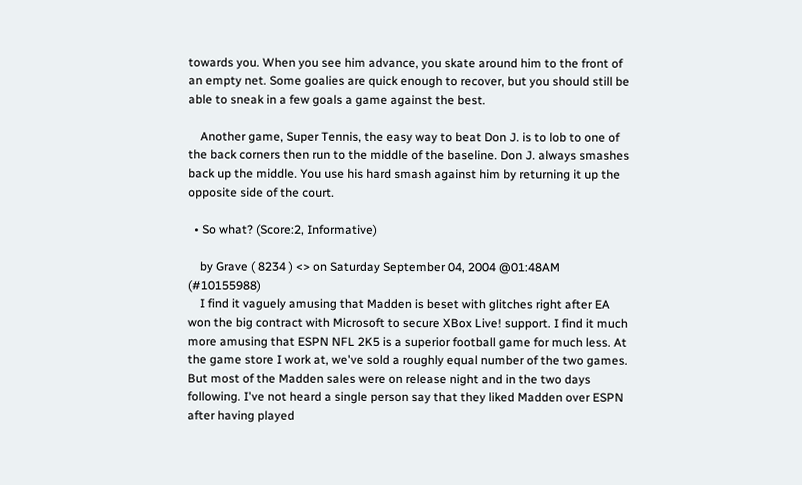towards you. When you see him advance, you skate around him to the front of an empty net. Some goalies are quick enough to recover, but you should still be able to sneak in a few goals a game against the best.

    Another game, Super Tennis, the easy way to beat Don J. is to lob to one of the back corners then run to the middle of the baseline. Don J. always smashes back up the middle. You use his hard smash against him by returning it up the opposite side of the court.

  • So what? (Score:2, Informative)

    by Grave ( 8234 ) <> on Saturday September 04, 2004 @01:48AM (#10155988)
    I find it vaguely amusing that Madden is beset with glitches right after EA won the big contract with Microsoft to secure XBox Live! support. I find it much more amusing that ESPN NFL 2K5 is a superior football game for much less. At the game store I work at, we've sold a roughly equal number of the two games. But most of the Madden sales were on release night and in the two days following. I've not heard a single person say that they liked Madden over ESPN after having played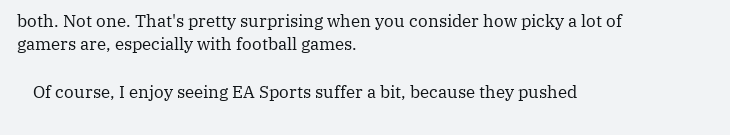both. Not one. That's pretty surprising when you consider how picky a lot of gamers are, especially with football games.

    Of course, I enjoy seeing EA Sports suffer a bit, because they pushed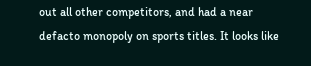out all other competitors, and had a near defacto monopoly on sports titles. It looks like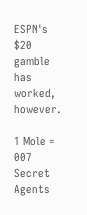ESPN's $20 gamble has worked, however.

1 Mole = 007 Secret Agents